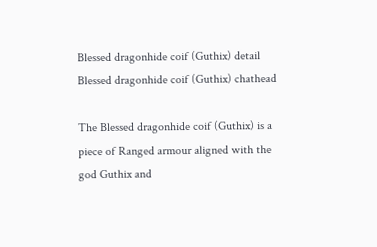Blessed dragonhide coif (Guthix) detail
Blessed dragonhide coif (Guthix) chathead

The Blessed dragonhide coif (Guthix) is a piece of Ranged armour aligned with the god Guthix and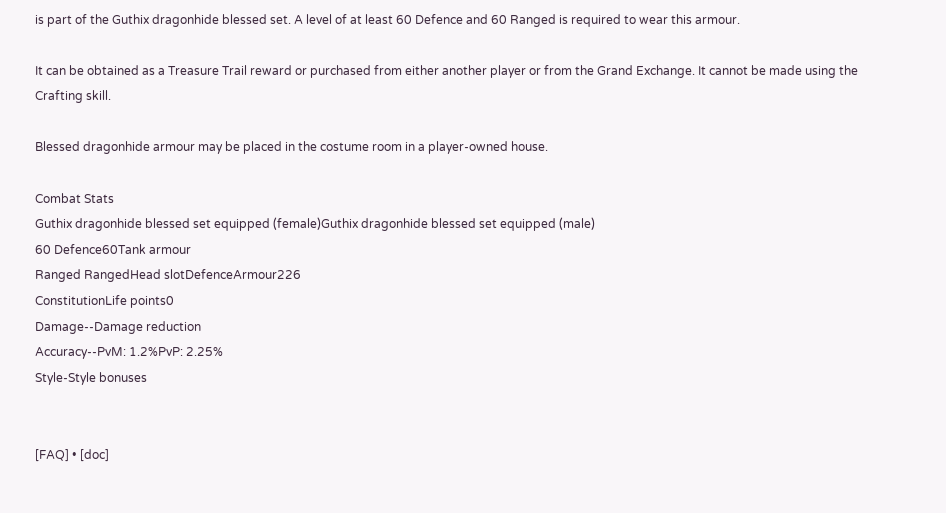is part of the Guthix dragonhide blessed set. A level of at least 60 Defence and 60 Ranged is required to wear this armour.

It can be obtained as a Treasure Trail reward or purchased from either another player or from the Grand Exchange. It cannot be made using the Crafting skill.

Blessed dragonhide armour may be placed in the costume room in a player-owned house.

Combat Stats
Guthix dragonhide blessed set equipped (female)Guthix dragonhide blessed set equipped (male)
60 Defence60Tank armour
Ranged RangedHead slotDefenceArmour226
ConstitutionLife points0
Damage--Damage reduction
Accuracy--PvM: 1.2%PvP: 2.25%
Style-Style bonuses


[FAQ] • [doc]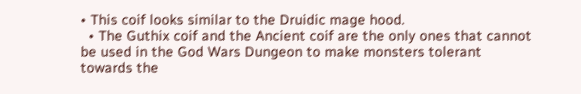• This coif looks similar to the Druidic mage hood.
  • The Guthix coif and the Ancient coif are the only ones that cannot be used in the God Wars Dungeon to make monsters tolerant towards the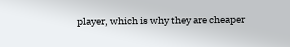player, which is why they are cheaper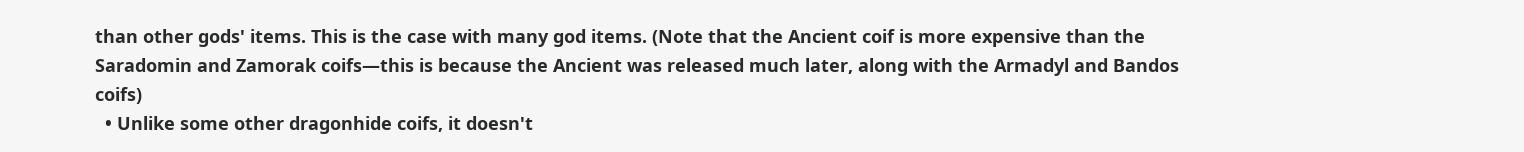than other gods' items. This is the case with many god items. (Note that the Ancient coif is more expensive than the Saradomin and Zamorak coifs—this is because the Ancient was released much later, along with the Armadyl and Bandos coifs)
  • Unlike some other dragonhide coifs, it doesn't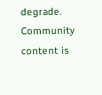degrade.
Community content is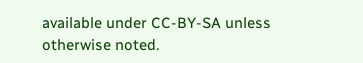available under CC-BY-SA unless otherwise noted.